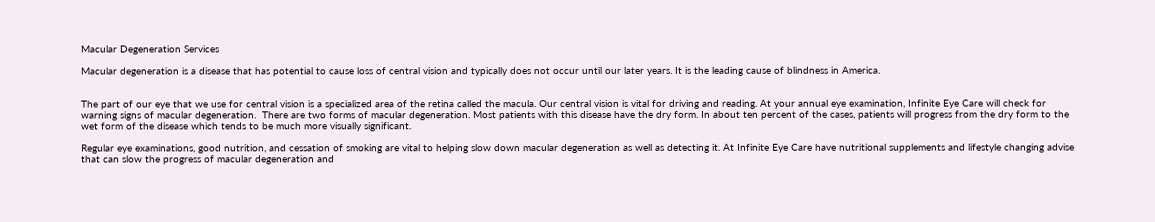Macular Degeneration Services

Macular degeneration is a disease that has potential to cause loss of central vision and typically does not occur until our later years. It is the leading cause of blindness in America.


The part of our eye that we use for central vision is a specialized area of the retina called the macula. Our central vision is vital for driving and reading. At your annual eye examination, Infinite Eye Care will check for warning signs of macular degeneration.  There are two forms of macular degeneration. Most patients with this disease have the dry form. In about ten percent of the cases, patients will progress from the dry form to the wet form of the disease which tends to be much more visually significant.

Regular eye examinations, good nutrition, and cessation of smoking are vital to helping slow down macular degeneration as well as detecting it. At Infinite Eye Care have nutritional supplements and lifestyle changing advise that can slow the progress of macular degeneration and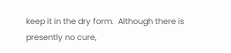keep it in the dry form.  Although there is presently no cure,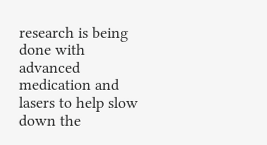research is being done with advanced medication and lasers to help slow down the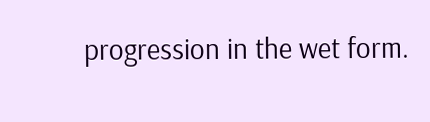progression in the wet form.